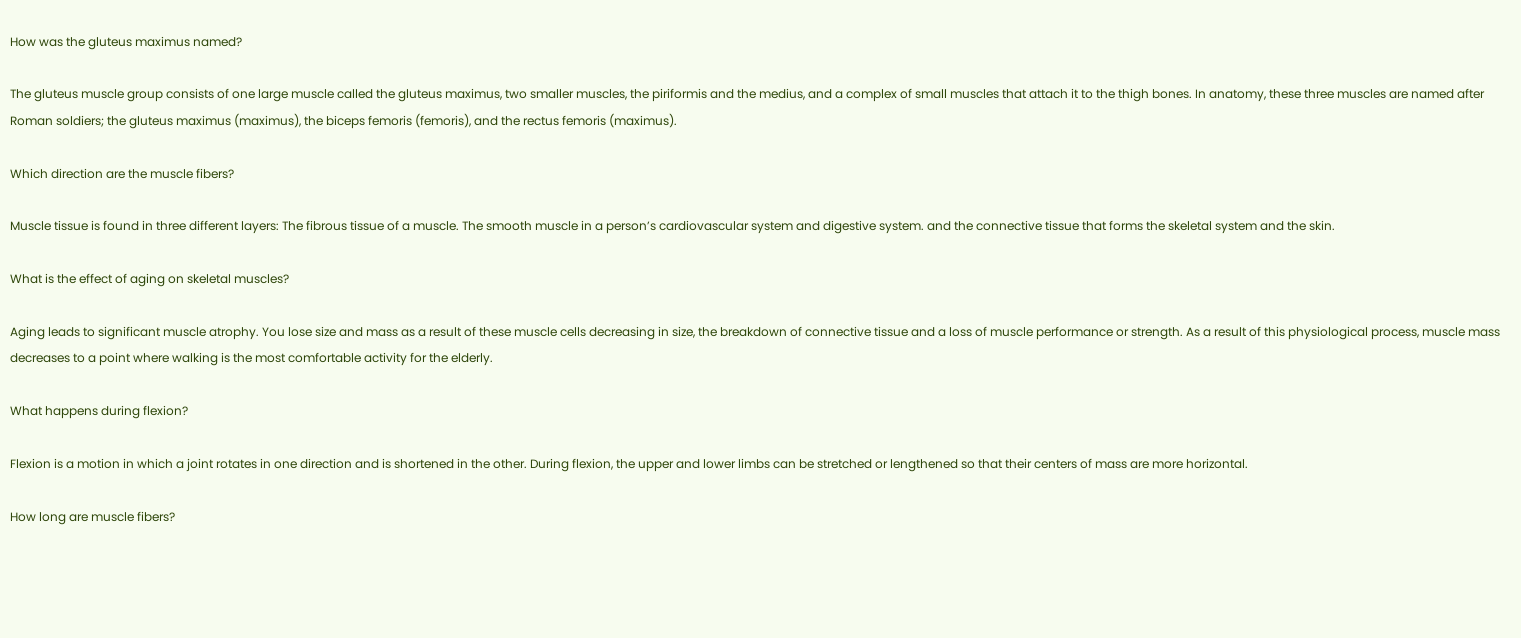How was the gluteus maximus named?

The gluteus muscle group consists of one large muscle called the gluteus maximus, two smaller muscles, the piriformis and the medius, and a complex of small muscles that attach it to the thigh bones. In anatomy, these three muscles are named after Roman soldiers; the gluteus maximus (maximus), the biceps femoris (femoris), and the rectus femoris (maximus).

Which direction are the muscle fibers?

Muscle tissue is found in three different layers: The fibrous tissue of a muscle. The smooth muscle in a person’s cardiovascular system and digestive system. and the connective tissue that forms the skeletal system and the skin.

What is the effect of aging on skeletal muscles?

Aging leads to significant muscle atrophy. You lose size and mass as a result of these muscle cells decreasing in size, the breakdown of connective tissue and a loss of muscle performance or strength. As a result of this physiological process, muscle mass decreases to a point where walking is the most comfortable activity for the elderly.

What happens during flexion?

Flexion is a motion in which a joint rotates in one direction and is shortened in the other. During flexion, the upper and lower limbs can be stretched or lengthened so that their centers of mass are more horizontal.

How long are muscle fibers?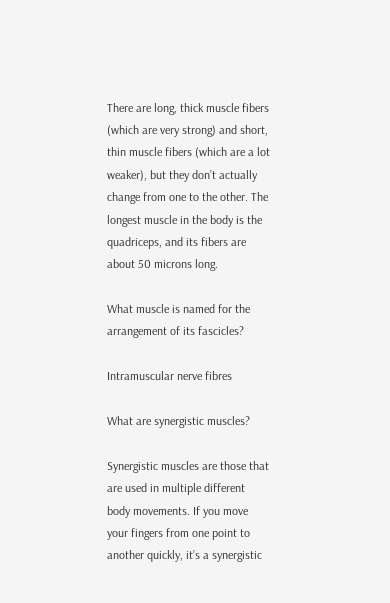There are long, thick muscle fibers (which are very strong) and short, thin muscle fibers (which are a lot weaker), but they don’t actually change from one to the other. The longest muscle in the body is the quadriceps, and its fibers are about 50 microns long.

What muscle is named for the arrangement of its fascicles?

Intramuscular nerve fibres

What are synergistic muscles?

Synergistic muscles are those that are used in multiple different body movements. If you move your fingers from one point to another quickly, it’s a synergistic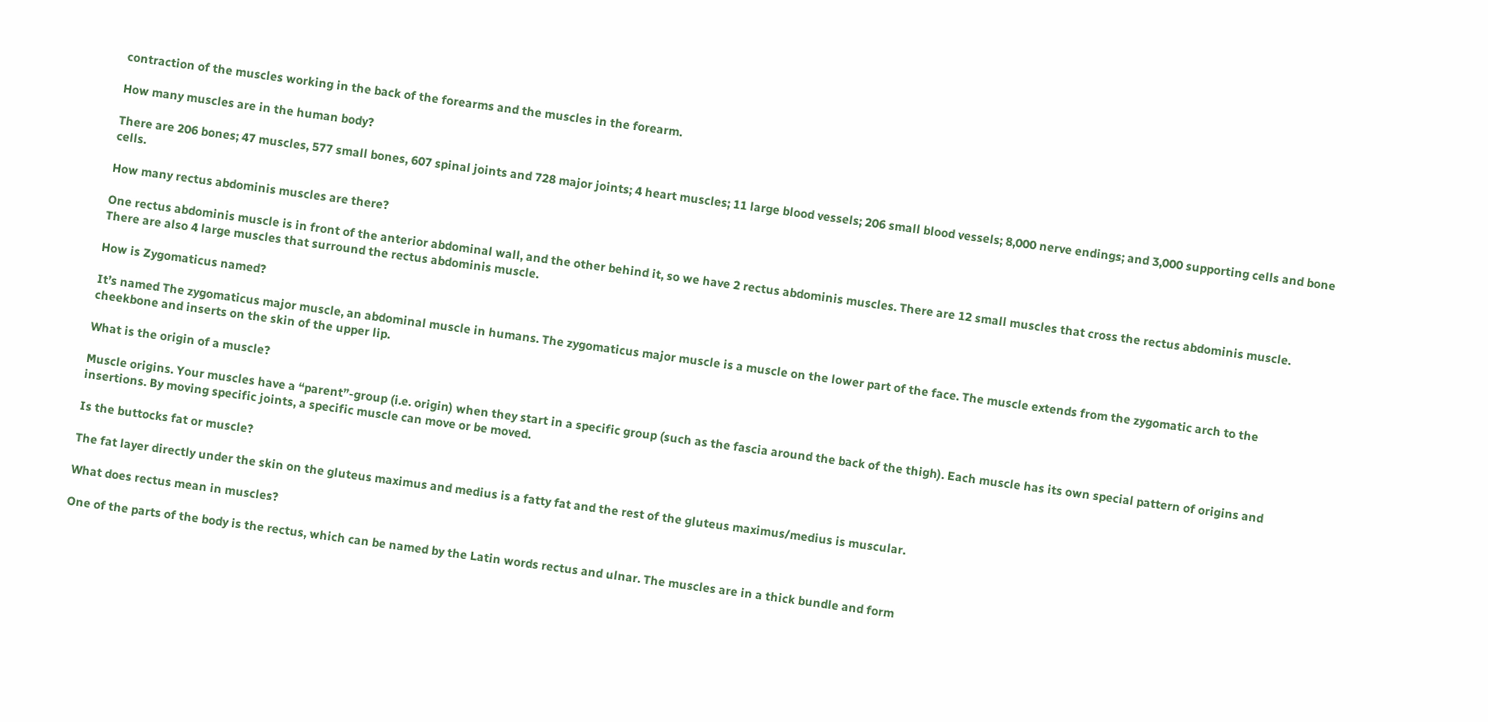contraction of the muscles working in the back of the forearms and the muscles in the forearm.

How many muscles are in the human body?

There are 206 bones; 47 muscles, 577 small bones, 607 spinal joints and 728 major joints; 4 heart muscles; 11 large blood vessels; 206 small blood vessels; 8,000 nerve endings; and 3,000 supporting cells and bone cells.

How many rectus abdominis muscles are there?

One rectus abdominis muscle is in front of the anterior abdominal wall, and the other behind it, so we have 2 rectus abdominis muscles. There are 12 small muscles that cross the rectus abdominis muscle. There are also 4 large muscles that surround the rectus abdominis muscle.

How is Zygomaticus named?

It’s named The zygomaticus major muscle, an abdominal muscle in humans. The zygomaticus major muscle is a muscle on the lower part of the face. The muscle extends from the zygomatic arch to the cheekbone and inserts on the skin of the upper lip.

What is the origin of a muscle?

Muscle origins. Your muscles have a “parent”-group (i.e. origin) when they start in a specific group (such as the fascia around the back of the thigh). Each muscle has its own special pattern of origins and insertions. By moving specific joints, a specific muscle can move or be moved.

Is the buttocks fat or muscle?

The fat layer directly under the skin on the gluteus maximus and medius is a fatty fat and the rest of the gluteus maximus/medius is muscular.

What does rectus mean in muscles?

One of the parts of the body is the rectus, which can be named by the Latin words rectus and ulnar. The muscles are in a thick bundle and form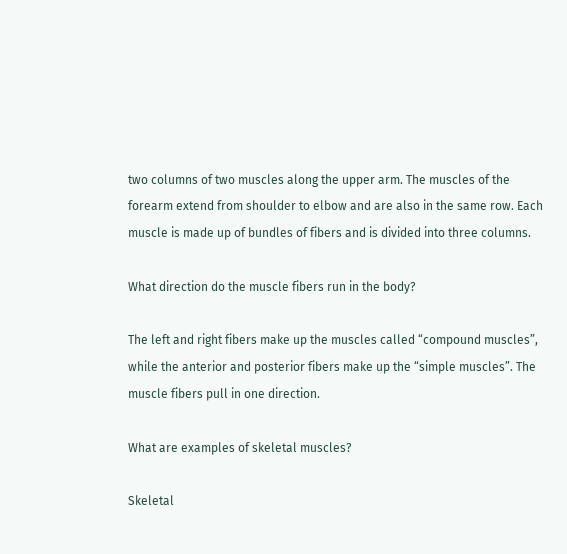two columns of two muscles along the upper arm. The muscles of the forearm extend from shoulder to elbow and are also in the same row. Each muscle is made up of bundles of fibers and is divided into three columns.

What direction do the muscle fibers run in the body?

The left and right fibers make up the muscles called “compound muscles”, while the anterior and posterior fibers make up the “simple muscles”. The muscle fibers pull in one direction.

What are examples of skeletal muscles?

Skeletal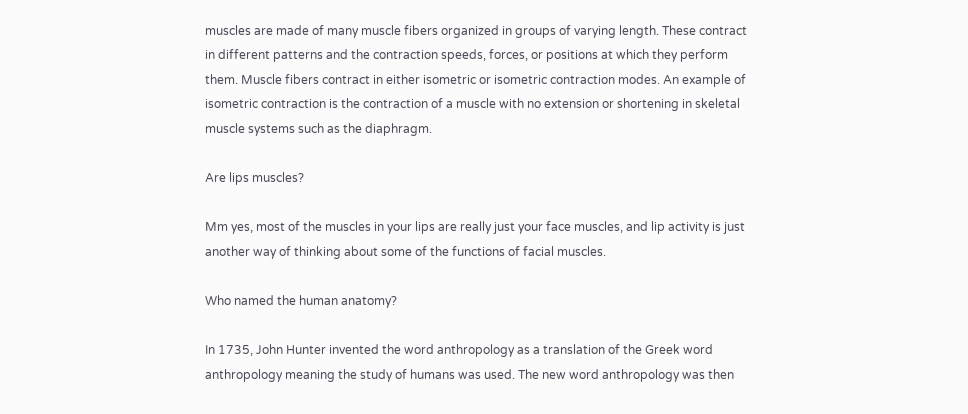muscles are made of many muscle fibers organized in groups of varying length. These contract in different patterns and the contraction speeds, forces, or positions at which they perform them. Muscle fibers contract in either isometric or isometric contraction modes. An example of isometric contraction is the contraction of a muscle with no extension or shortening in skeletal muscle systems such as the diaphragm.

Are lips muscles?

Mm yes, most of the muscles in your lips are really just your face muscles, and lip activity is just another way of thinking about some of the functions of facial muscles.

Who named the human anatomy?

In 1735, John Hunter invented the word anthropology as a translation of the Greek word anthropology meaning the study of humans was used. The new word anthropology was then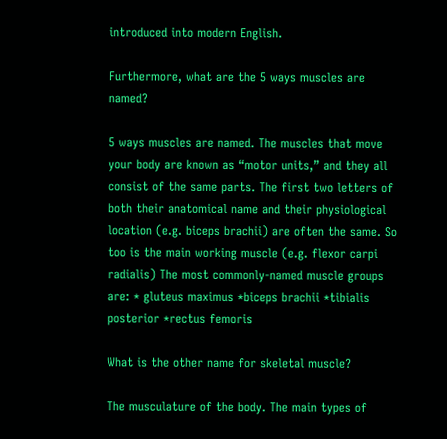introduced into modern English.

Furthermore, what are the 5 ways muscles are named?

5 ways muscles are named. The muscles that move your body are known as “motor units,” and they all consist of the same parts. The first two letters of both their anatomical name and their physiological location (e.g. biceps brachii) are often the same. So too is the main working muscle (e.g. flexor carpi radialis) The most commonly-named muscle groups are: * gluteus maximus *biceps brachii *tibialis posterior *rectus femoris

What is the other name for skeletal muscle?

The musculature of the body. The main types of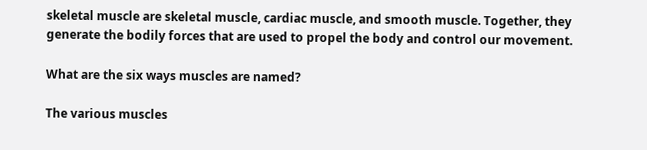skeletal muscle are skeletal muscle, cardiac muscle, and smooth muscle. Together, they generate the bodily forces that are used to propel the body and control our movement.

What are the six ways muscles are named?

The various muscles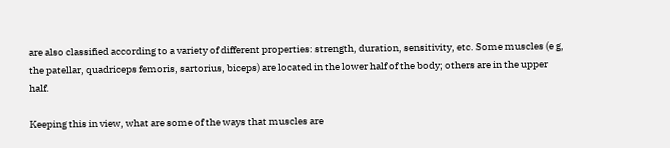are also classified according to a variety of different properties: strength, duration, sensitivity, etc. Some muscles (e g, the patellar, quadriceps femoris, sartorius, biceps) are located in the lower half of the body; others are in the upper half.

Keeping this in view, what are some of the ways that muscles are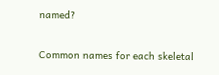named?

Common names for each skeletal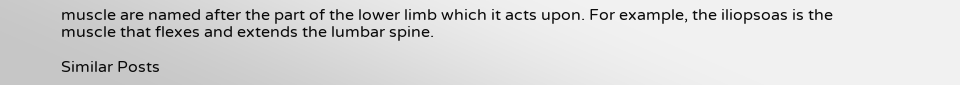muscle are named after the part of the lower limb which it acts upon. For example, the iliopsoas is the muscle that flexes and extends the lumbar spine.

Similar Posts